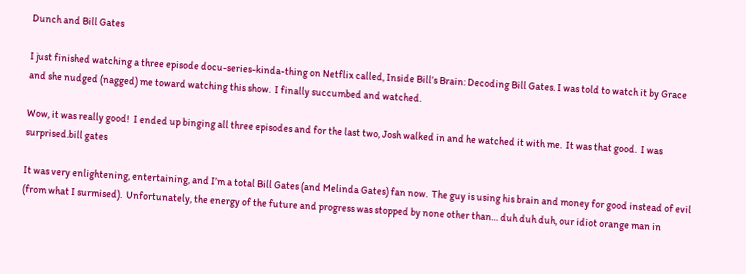Dunch and Bill Gates

I just finished watching a three episode docu-series-kinda-thing on Netflix called, Inside Bill’s Brain: Decoding Bill Gates. I was told to watch it by Grace and she nudged (nagged) me toward watching this show.  I finally succumbed and watched.

Wow, it was really good!  I ended up binging all three episodes and for the last two, Josh walked in and he watched it with me.  It was that good.  I was surprised.bill gates

It was very enlightening, entertaining, and I’m a total Bill Gates (and Melinda Gates) fan now.  The guy is using his brain and money for good instead of evil (from what I surmised).  Unfortunately, the energy of the future and progress was stopped by none other than… duh duh duh, our idiot orange man in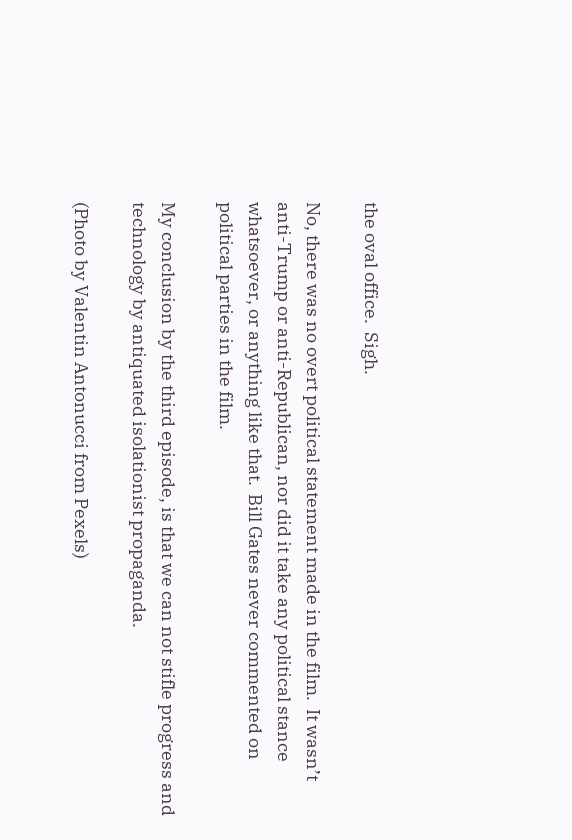the oval office.  Sigh.

No, there was no overt political statement made in the film.  It wasn’t anti-Trump or anti-Republican, nor did it take any political stance whatsoever, or anything like that.  Bill Gates never commented on political parties in the film.

My conclusion by the third episode, is that we can not stifle progress and technology by antiquated isolationist propaganda.

(Photo by Valentin Antonucci from Pexels)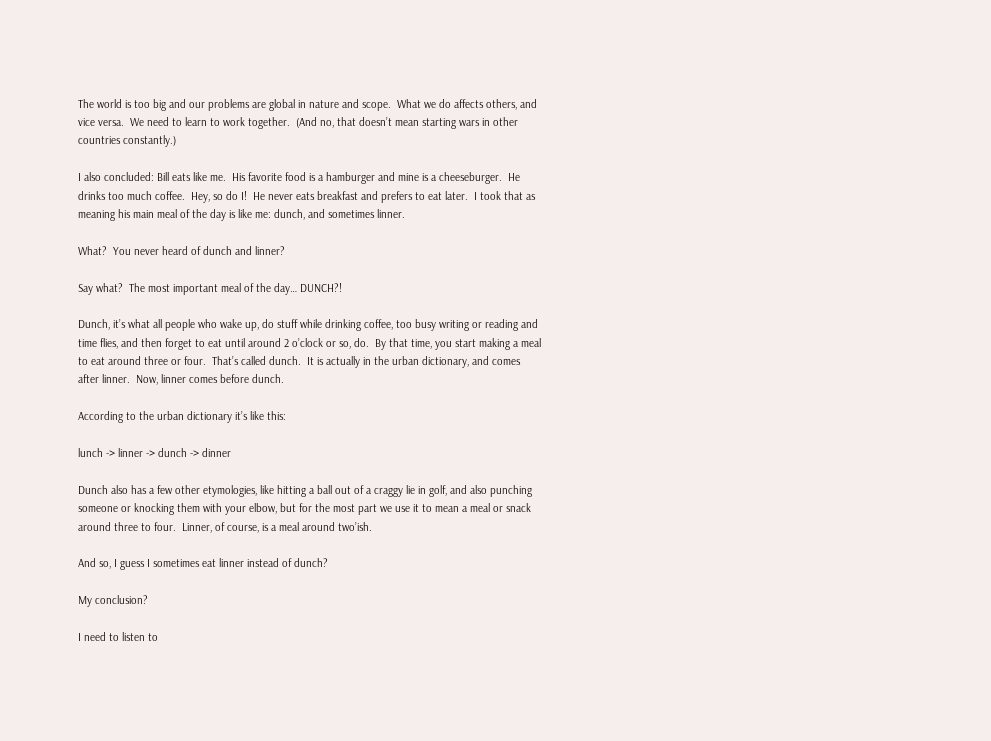The world is too big and our problems are global in nature and scope.  What we do affects others, and vice versa.  We need to learn to work together.  (And no, that doesn’t mean starting wars in other countries constantly.)

I also concluded: Bill eats like me.  His favorite food is a hamburger and mine is a cheeseburger.  He drinks too much coffee.  Hey, so do I!  He never eats breakfast and prefers to eat later.  I took that as meaning his main meal of the day is like me: dunch, and sometimes linner.

What?  You never heard of dunch and linner?

Say what?  The most important meal of the day… DUNCH?!

Dunch, it’s what all people who wake up, do stuff while drinking coffee, too busy writing or reading and time flies, and then forget to eat until around 2 o’clock or so, do.  By that time, you start making a meal to eat around three or four.  That’s called dunch.  It is actually in the urban dictionary, and comes after linner.  Now, linner comes before dunch.

According to the urban dictionary it’s like this:

lunch -> linner -> dunch -> dinner

Dunch also has a few other etymologies, like hitting a ball out of a craggy lie in golf, and also punching someone or knocking them with your elbow, but for the most part we use it to mean a meal or snack around three to four.  Linner, of course, is a meal around two’ish.

And so, I guess I sometimes eat linner instead of dunch?

My conclusion?

I need to listen to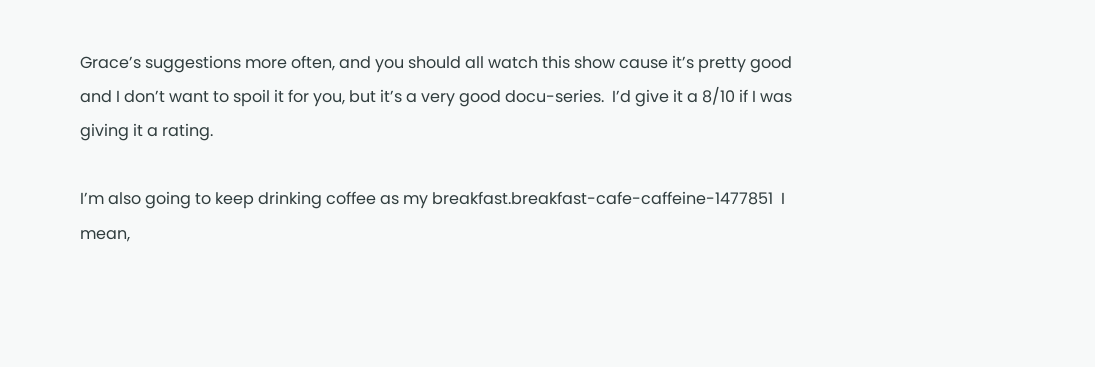Grace’s suggestions more often, and you should all watch this show cause it’s pretty good and I don’t want to spoil it for you, but it’s a very good docu-series.  I’d give it a 8/10 if I was giving it a rating.

I’m also going to keep drinking coffee as my breakfast.breakfast-cafe-caffeine-1477851  I mean,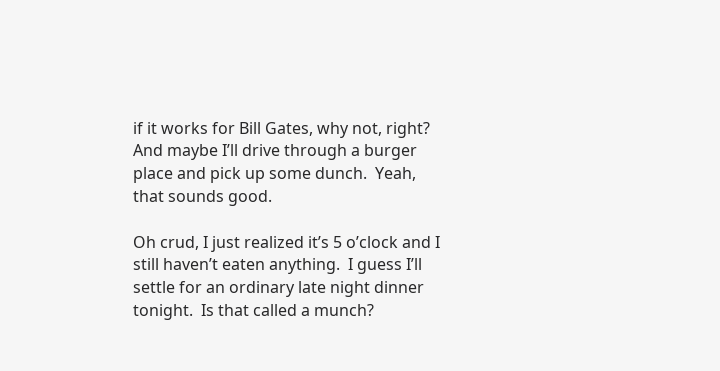if it works for Bill Gates, why not, right?  And maybe I’ll drive through a burger place and pick up some dunch.  Yeah, that sounds good.

Oh crud, I just realized it’s 5 o’clock and I still haven’t eaten anything.  I guess I’ll settle for an ordinary late night dinner tonight.  Is that called a munch?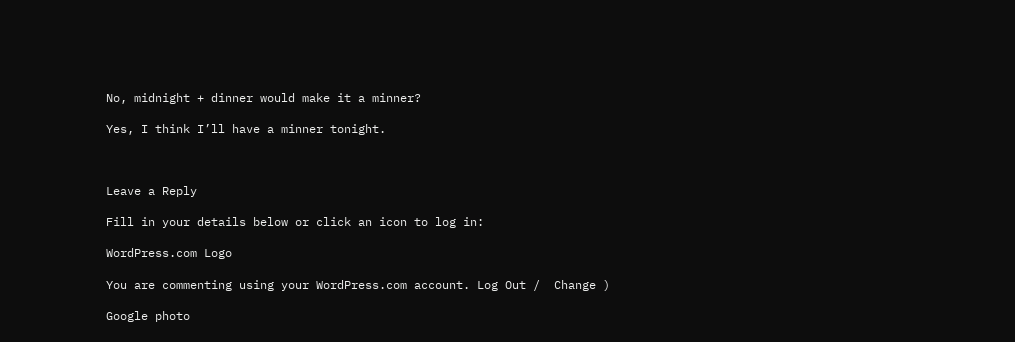No, midnight + dinner would make it a minner?

Yes, I think I’ll have a minner tonight.



Leave a Reply

Fill in your details below or click an icon to log in:

WordPress.com Logo

You are commenting using your WordPress.com account. Log Out /  Change )

Google photo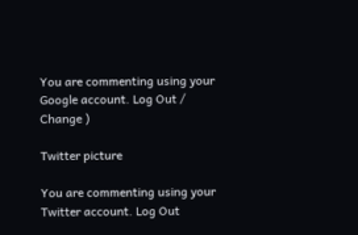You are commenting using your Google account. Log Out /  Change )

Twitter picture

You are commenting using your Twitter account. Log Out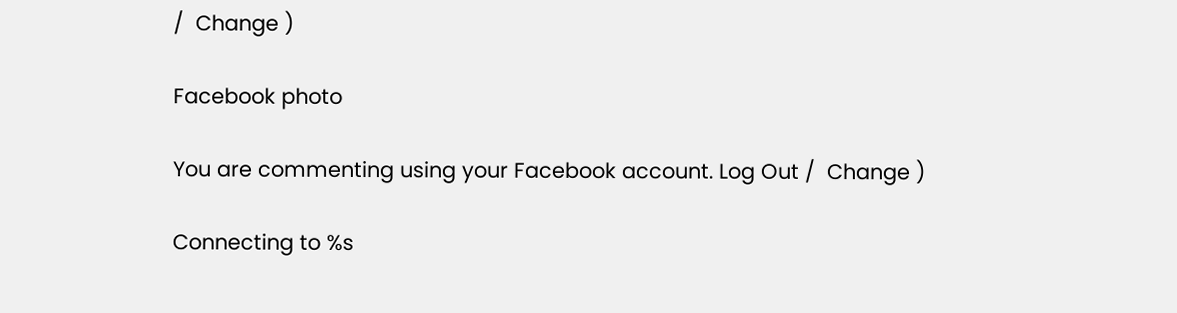/  Change )

Facebook photo

You are commenting using your Facebook account. Log Out /  Change )

Connecting to %s